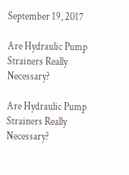September 19, 2017

Are Hydraulic Pump Strainers Really Necessary?

Are Hydraulic Pump Strainers Really Necessary?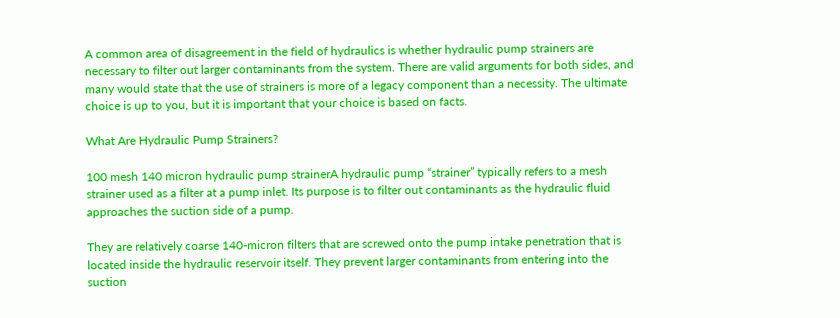A common area of disagreement in the field of hydraulics is whether hydraulic pump strainers are necessary to filter out larger contaminants from the system. There are valid arguments for both sides, and many would state that the use of strainers is more of a legacy component than a necessity. The ultimate choice is up to you, but it is important that your choice is based on facts.

What Are Hydraulic Pump Strainers?

100 mesh 140 micron hydraulic pump strainerA hydraulic pump “strainer” typically refers to a mesh strainer used as a filter at a pump inlet. Its purpose is to filter out contaminants as the hydraulic fluid approaches the suction side of a pump.

They are relatively coarse 140-micron filters that are screwed onto the pump intake penetration that is located inside the hydraulic reservoir itself. They prevent larger contaminants from entering into the suction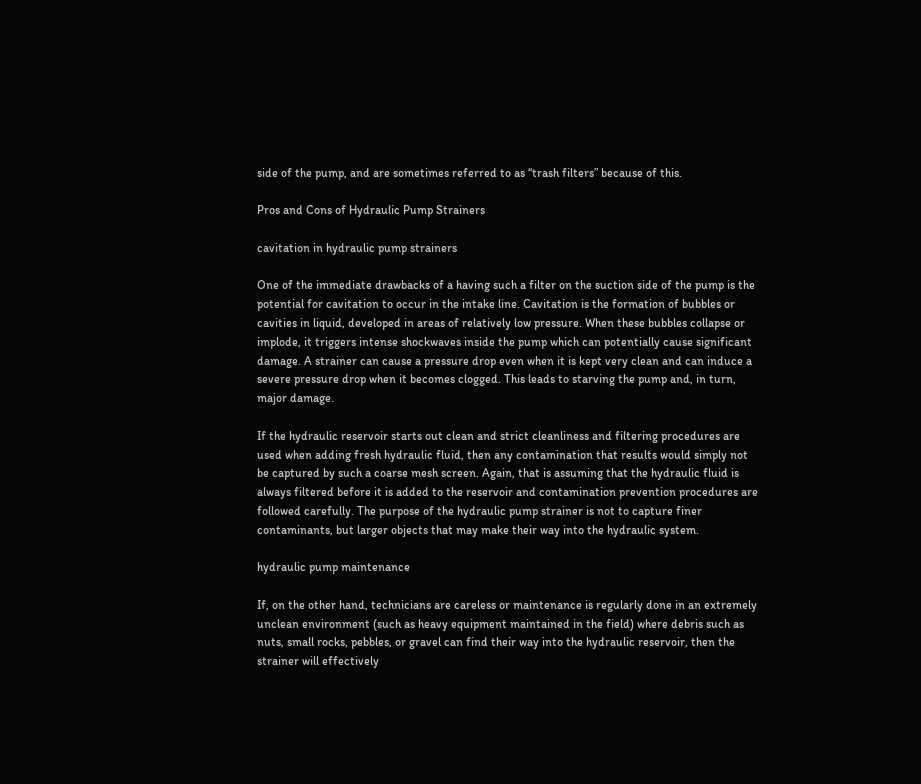side of the pump, and are sometimes referred to as “trash filters” because of this.

Pros and Cons of Hydraulic Pump Strainers

cavitation in hydraulic pump strainers

One of the immediate drawbacks of a having such a filter on the suction side of the pump is the potential for cavitation to occur in the intake line. Cavitation is the formation of bubbles or cavities in liquid, developed in areas of relatively low pressure. When these bubbles collapse or implode, it triggers intense shockwaves inside the pump which can potentially cause significant damage. A strainer can cause a pressure drop even when it is kept very clean and can induce a severe pressure drop when it becomes clogged. This leads to starving the pump and, in turn, major damage.

If the hydraulic reservoir starts out clean and strict cleanliness and filtering procedures are used when adding fresh hydraulic fluid, then any contamination that results would simply not be captured by such a coarse mesh screen. Again, that is assuming that the hydraulic fluid is always filtered before it is added to the reservoir and contamination prevention procedures are followed carefully. The purpose of the hydraulic pump strainer is not to capture finer contaminants, but larger objects that may make their way into the hydraulic system.

hydraulic pump maintenance

If, on the other hand, technicians are careless or maintenance is regularly done in an extremely unclean environment (such as heavy equipment maintained in the field) where debris such as nuts, small rocks, pebbles, or gravel can find their way into the hydraulic reservoir, then the strainer will effectively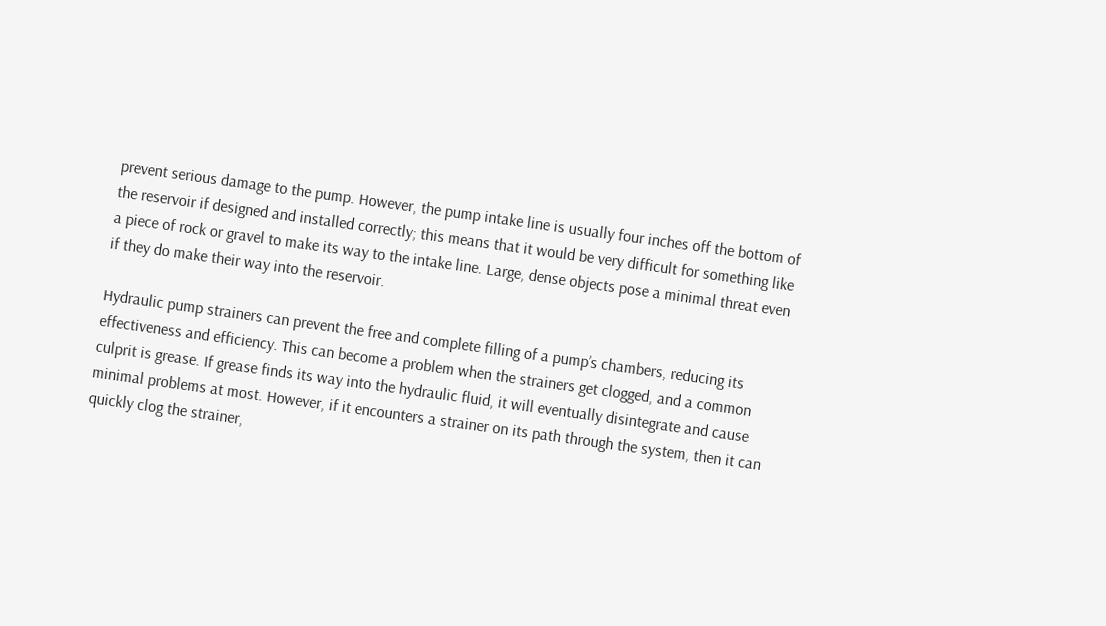prevent serious damage to the pump. However, the pump intake line is usually four inches off the bottom of the reservoir if designed and installed correctly; this means that it would be very difficult for something like a piece of rock or gravel to make its way to the intake line. Large, dense objects pose a minimal threat even if they do make their way into the reservoir.

Hydraulic pump strainers can prevent the free and complete filling of a pump’s chambers, reducing its effectiveness and efficiency. This can become a problem when the strainers get clogged, and a common culprit is grease. If grease finds its way into the hydraulic fluid, it will eventually disintegrate and cause minimal problems at most. However, if it encounters a strainer on its path through the system, then it can quickly clog the strainer,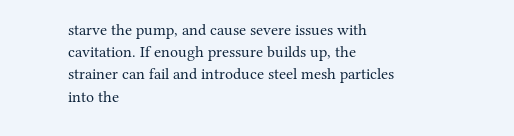starve the pump, and cause severe issues with cavitation. If enough pressure builds up, the strainer can fail and introduce steel mesh particles into the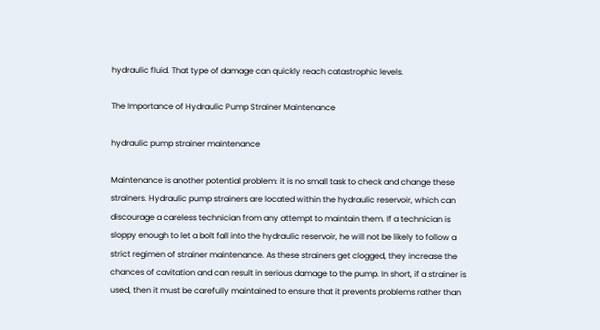hydraulic fluid. That type of damage can quickly reach catastrophic levels.

The Importance of Hydraulic Pump Strainer Maintenance

hydraulic pump strainer maintenance

Maintenance is another potential problem: it is no small task to check and change these strainers. Hydraulic pump strainers are located within the hydraulic reservoir, which can discourage a careless technician from any attempt to maintain them. If a technician is sloppy enough to let a bolt fall into the hydraulic reservoir, he will not be likely to follow a strict regimen of strainer maintenance. As these strainers get clogged, they increase the chances of cavitation and can result in serious damage to the pump. In short, if a strainer is used, then it must be carefully maintained to ensure that it prevents problems rather than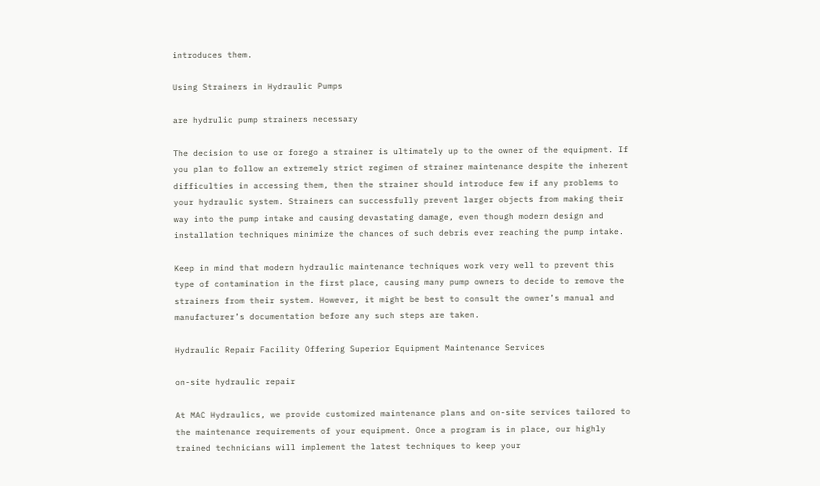introduces them.

Using Strainers in Hydraulic Pumps

are hydrulic pump strainers necessary

The decision to use or forego a strainer is ultimately up to the owner of the equipment. If you plan to follow an extremely strict regimen of strainer maintenance despite the inherent difficulties in accessing them, then the strainer should introduce few if any problems to your hydraulic system. Strainers can successfully prevent larger objects from making their way into the pump intake and causing devastating damage, even though modern design and installation techniques minimize the chances of such debris ever reaching the pump intake.

Keep in mind that modern hydraulic maintenance techniques work very well to prevent this type of contamination in the first place, causing many pump owners to decide to remove the strainers from their system. However, it might be best to consult the owner’s manual and manufacturer’s documentation before any such steps are taken.

Hydraulic Repair Facility Offering Superior Equipment Maintenance Services

on-site hydraulic repair

At MAC Hydraulics, we provide customized maintenance plans and on-site services tailored to the maintenance requirements of your equipment. Once a program is in place, our highly trained technicians will implement the latest techniques to keep your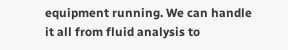equipment running. We can handle it all from fluid analysis to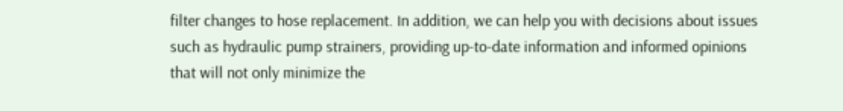filter changes to hose replacement. In addition, we can help you with decisions about issues such as hydraulic pump strainers, providing up-to-date information and informed opinions that will not only minimize the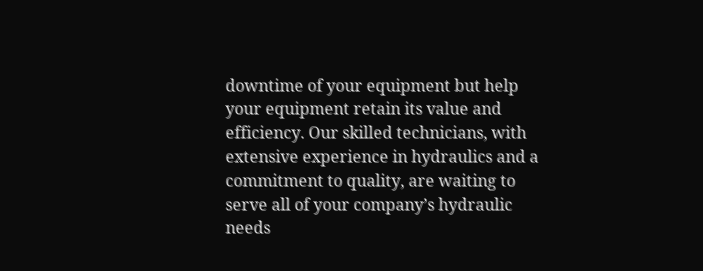downtime of your equipment but help your equipment retain its value and efficiency. Our skilled technicians, with extensive experience in hydraulics and a commitment to quality, are waiting to serve all of your company’s hydraulic needs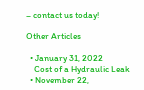– contact us today!

Other Articles

  • January 31, 2022
    Cost of a Hydraulic Leak
  • November 22,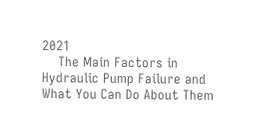2021
    The Main Factors in Hydraulic Pump Failure and What You Can Do About Them